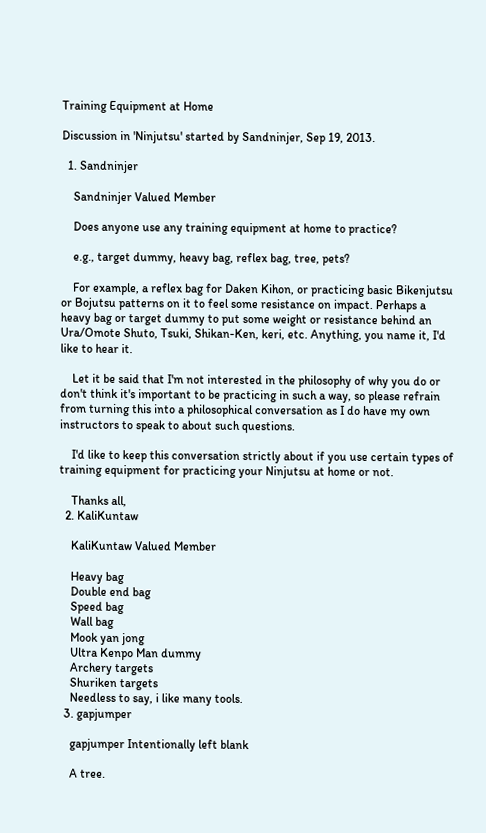Training Equipment at Home

Discussion in 'Ninjutsu' started by Sandninjer, Sep 19, 2013.

  1. Sandninjer

    Sandninjer Valued Member

    Does anyone use any training equipment at home to practice?

    e.g., target dummy, heavy bag, reflex bag, tree, pets?

    For example, a reflex bag for Daken Kihon, or practicing basic Bikenjutsu or Bojutsu patterns on it to feel some resistance on impact. Perhaps a heavy bag or target dummy to put some weight or resistance behind an Ura/Omote Shuto, Tsuki, Shikan-Ken, keri, etc. Anything, you name it, I'd like to hear it.

    Let it be said that I'm not interested in the philosophy of why you do or don't think it's important to be practicing in such a way, so please refrain from turning this into a philosophical conversation as I do have my own instructors to speak to about such questions.

    I'd like to keep this conversation strictly about if you use certain types of training equipment for practicing your Ninjutsu at home or not.

    Thanks all,
  2. KaliKuntaw

    KaliKuntaw Valued Member

    Heavy bag
    Double end bag
    Speed bag
    Wall bag
    Mook yan jong
    Ultra Kenpo Man dummy
    Archery targets
    Shuriken targets
    Needless to say, i like many tools.
  3. gapjumper

    gapjumper Intentionally left blank

    A tree.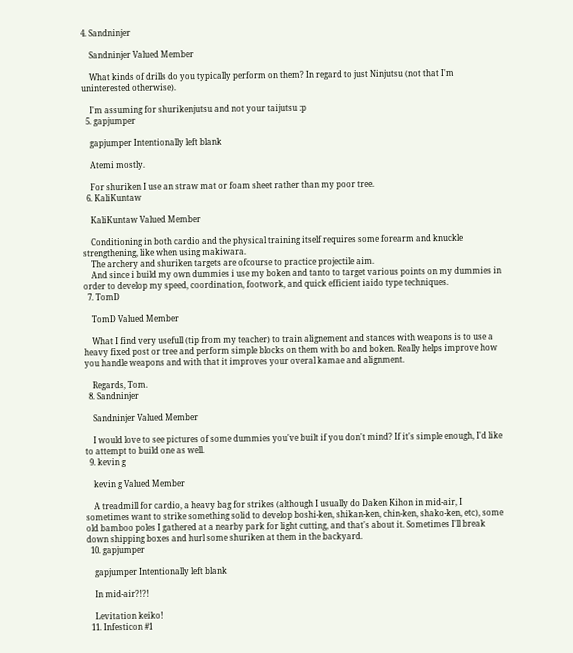4. Sandninjer

    Sandninjer Valued Member

    What kinds of drills do you typically perform on them? In regard to just Ninjutsu (not that I'm uninterested otherwise).

    I'm assuming for shurikenjutsu and not your taijutsu :p
  5. gapjumper

    gapjumper Intentionally left blank

    Atemi mostly.

    For shuriken I use an straw mat or foam sheet rather than my poor tree.
  6. KaliKuntaw

    KaliKuntaw Valued Member

    Conditioning in both cardio and the physical training itself requires some forearm and knuckle strengthening, like when using makiwara.
    The archery and shuriken targets are ofcourse to practice projectile aim.
    And since i build my own dummies i use my boken and tanto to target various points on my dummies in order to develop my speed, coordination, footwork, and quick efficient iaido type techniques.
  7. TomD

    TomD Valued Member

    What I find very usefull (tip from my teacher) to train alignement and stances with weapons is to use a heavy fixed post or tree and perform simple blocks on them with bo and boken. Really helps improve how you handle weapons and with that it improves your overal kamae and alignment.

    Regards, Tom.
  8. Sandninjer

    Sandninjer Valued Member

    I would love to see pictures of some dummies you've built if you don't mind? If it's simple enough, I'd like to attempt to build one as well.
  9. kevin g

    kevin g Valued Member

    A treadmill for cardio, a heavy bag for strikes (although I usually do Daken Kihon in mid-air, I sometimes want to strike something solid to develop boshi-ken, shikan-ken, chin-ken, shako-ken, etc), some old bamboo poles I gathered at a nearby park for light cutting, and that's about it. Sometimes I'll break down shipping boxes and hurl some shuriken at them in the backyard.
  10. gapjumper

    gapjumper Intentionally left blank

    In mid-air?!?!

    Levitation keiko!
  11. Infesticon #1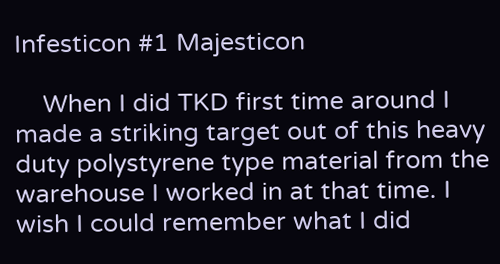Infesticon #1 Majesticon

    When I did TKD first time around I made a striking target out of this heavy duty polystyrene type material from the warehouse I worked in at that time. I wish I could remember what I did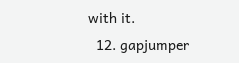with it.
  12. gapjumper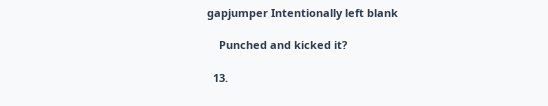gapjumper Intentionally left blank

    Punched and kicked it?

  13.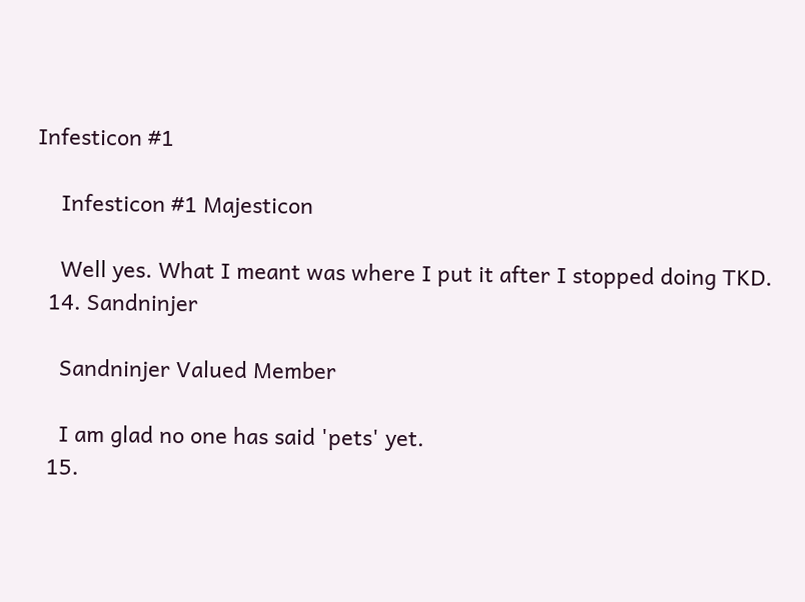Infesticon #1

    Infesticon #1 Majesticon

    Well yes. What I meant was where I put it after I stopped doing TKD.
  14. Sandninjer

    Sandninjer Valued Member

    I am glad no one has said 'pets' yet.
  15.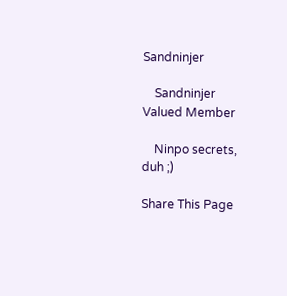Sandninjer

    Sandninjer Valued Member

    Ninpo secrets, duh ;)

Share This Page